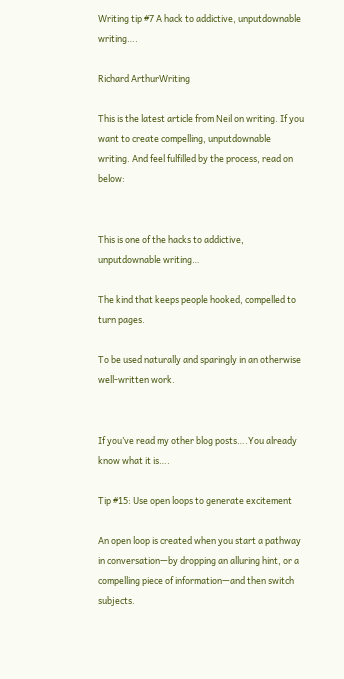Writing tip #7 A hack to addictive, unputdownable writing….

Richard ArthurWriting

This is the latest article from Neil on writing. If you want to create compelling, unputdownable writing. And feel fulfilled by the process, read on below:


This is one of the hacks to addictive, unputdownable writing…

The kind that keeps people hooked, compelled to turn pages.

To be used naturally and sparingly in an otherwise well-written work.


If you’ve read my other blog posts….You already know what it is….

Tip #15: Use open loops to generate excitement

An open loop is created when you start a pathway in conversation—by dropping an alluring hint, or a compelling piece of information—and then switch subjects.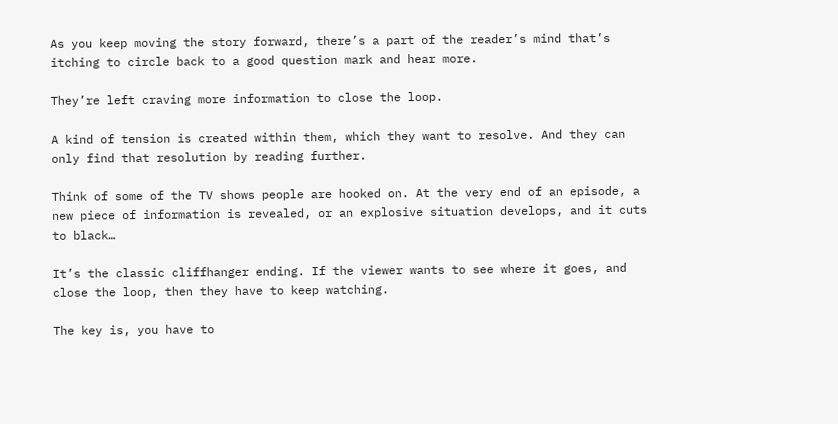As you keep moving the story forward, there’s a part of the reader’s mind that’s itching to circle back to a good question mark and hear more.

They’re left craving more information to close the loop.

A kind of tension is created within them, which they want to resolve. And they can only find that resolution by reading further.

Think of some of the TV shows people are hooked on. At the very end of an episode, a new piece of information is revealed, or an explosive situation develops, and it cuts to black…

It’s the classic cliffhanger ending. If the viewer wants to see where it goes, and close the loop, then they have to keep watching.

The key is, you have to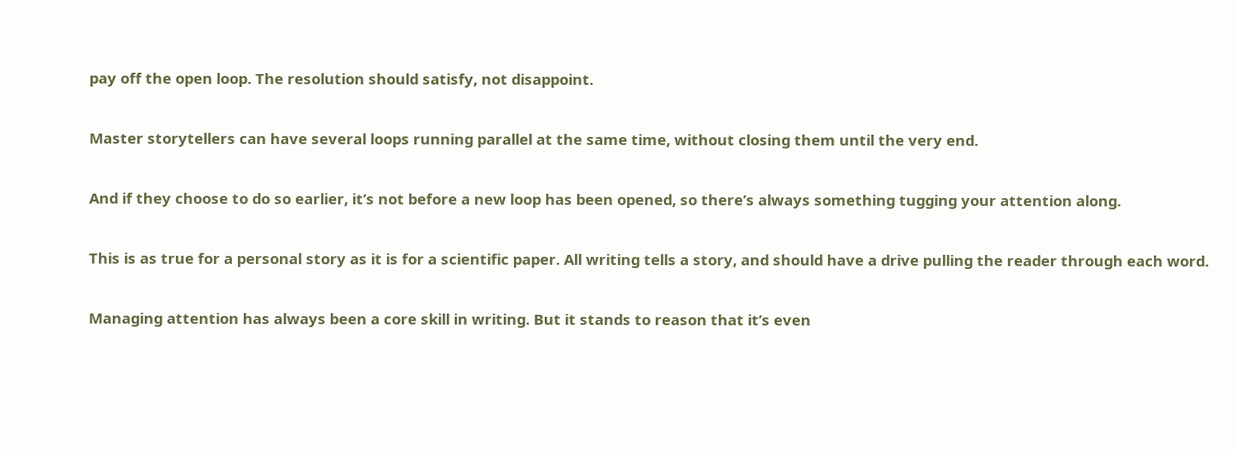pay off the open loop. The resolution should satisfy, not disappoint.

Master storytellers can have several loops running parallel at the same time, without closing them until the very end.

And if they choose to do so earlier, it’s not before a new loop has been opened, so there’s always something tugging your attention along.

This is as true for a personal story as it is for a scientific paper. All writing tells a story, and should have a drive pulling the reader through each word.

Managing attention has always been a core skill in writing. But it stands to reason that it’s even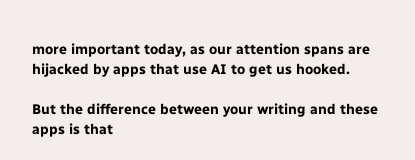more important today, as our attention spans are hijacked by apps that use AI to get us hooked.

But the difference between your writing and these apps is that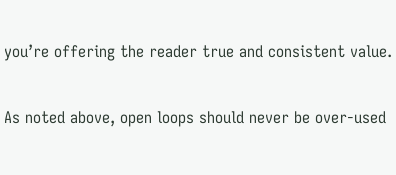you’re offering the reader true and consistent value.

As noted above, open loops should never be over-used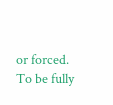or forced. To be fully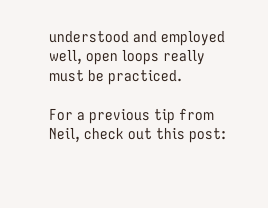understood and employed well, open loops really must be practiced.

For a previous tip from Neil, check out this post: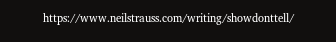https://www.neilstrauss.com/writing/showdonttell/